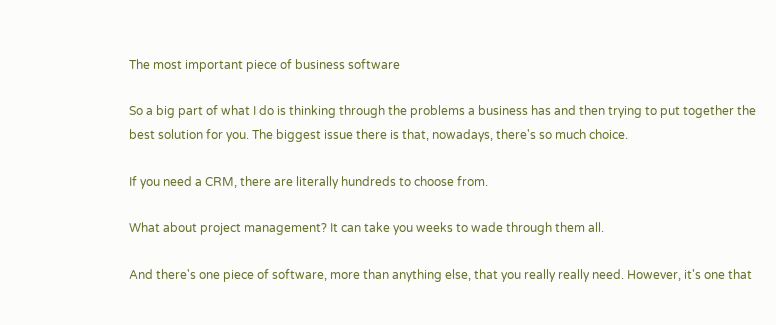The most important piece of business software

So a big part of what I do is thinking through the problems a business has and then trying to put together the best solution for you. The biggest issue there is that, nowadays, there's so much choice.

If you need a CRM, there are literally hundreds to choose from.

What about project management? It can take you weeks to wade through them all.

And there's one piece of software, more than anything else, that you really really need. However, it's one that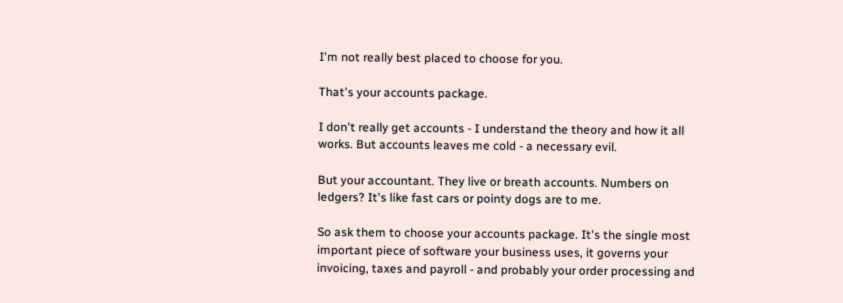I'm not really best placed to choose for you.

That's your accounts package.

I don't really get accounts - I understand the theory and how it all works. But accounts leaves me cold - a necessary evil.

But your accountant. They live or breath accounts. Numbers on ledgers? It's like fast cars or pointy dogs are to me.

So ask them to choose your accounts package. It's the single most important piece of software your business uses, it governs your invoicing, taxes and payroll - and probably your order processing and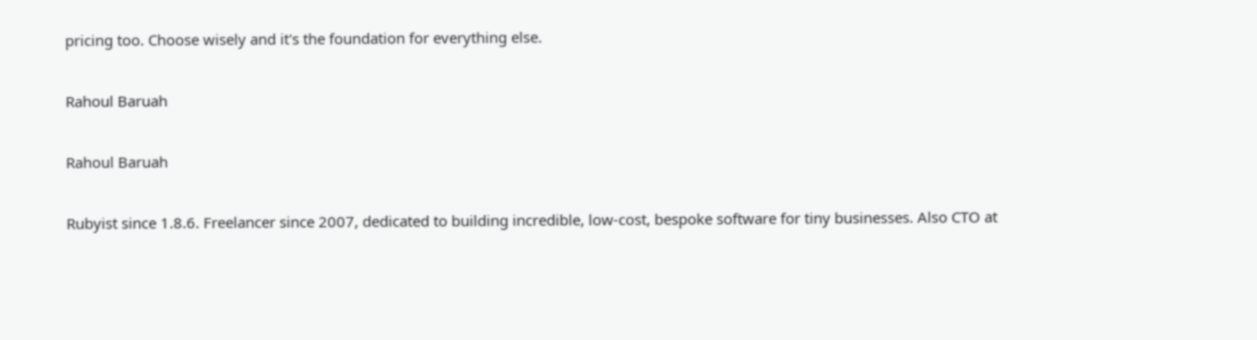pricing too. Choose wisely and it's the foundation for everything else.

Rahoul Baruah

Rahoul Baruah

Rubyist since 1.8.6. Freelancer since 2007, dedicated to building incredible, low-cost, bespoke software for tiny businesses. Also CTO at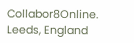Collabor8Online.
Leeds, England